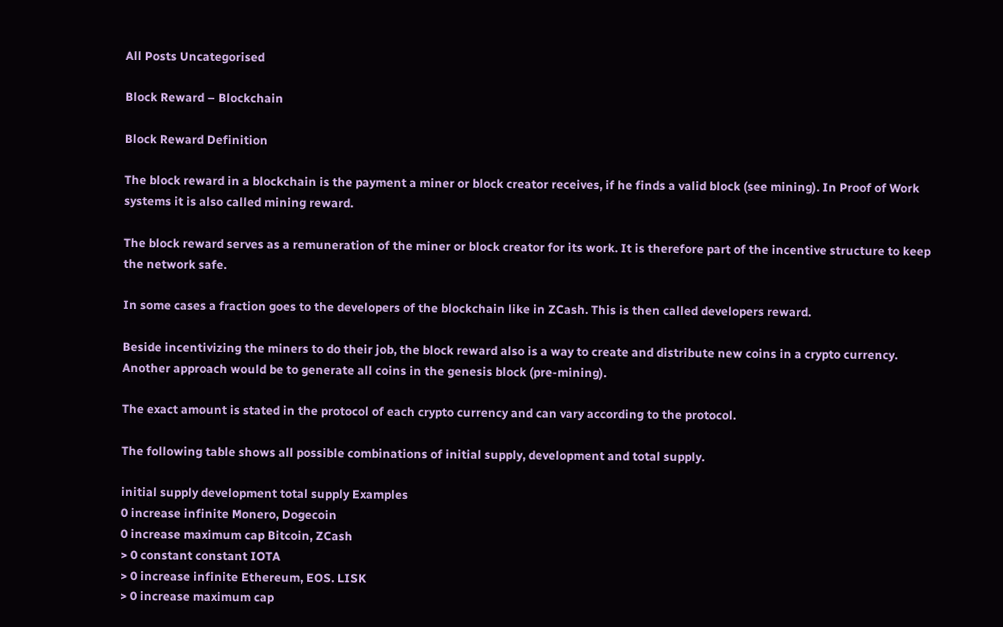All Posts Uncategorised

Block Reward – Blockchain

Block Reward Definition

The block reward in a blockchain is the payment a miner or block creator receives, if he finds a valid block (see mining). In Proof of Work systems it is also called mining reward.

The block reward serves as a remuneration of the miner or block creator for its work. It is therefore part of the incentive structure to keep the network safe.

In some cases a fraction goes to the developers of the blockchain like in ZCash. This is then called developers reward.

Beside incentivizing the miners to do their job, the block reward also is a way to create and distribute new coins in a crypto currency. Another approach would be to generate all coins in the genesis block (pre-mining).

The exact amount is stated in the protocol of each crypto currency and can vary according to the protocol.

The following table shows all possible combinations of initial supply, development and total supply.

initial supply development total supply Examples
0 increase infinite Monero, Dogecoin
0 increase maximum cap Bitcoin, ZCash
> 0 constant constant IOTA
> 0 increase infinite Ethereum, EOS. LISK
> 0 increase maximum cap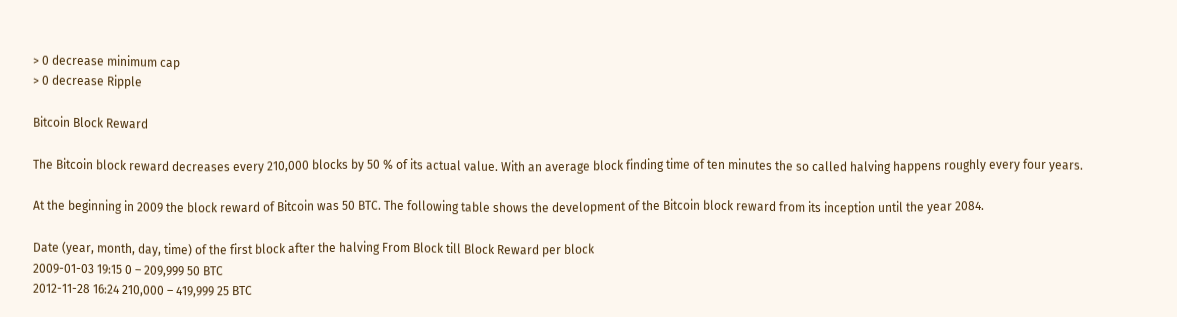> 0 decrease minimum cap
> 0 decrease Ripple

Bitcoin Block Reward

The Bitcoin block reward decreases every 210,000 blocks by 50 % of its actual value. With an average block finding time of ten minutes the so called halving happens roughly every four years.

At the beginning in 2009 the block reward of Bitcoin was 50 BTC. The following table shows the development of the Bitcoin block reward from its inception until the year 2084.

Date (year, month, day, time) of the first block after the halving From Block till Block Reward per block
2009-01-03 19:15 0 – 209,999 50 BTC
2012-11-28 16:24 210,000 – 419,999 25 BTC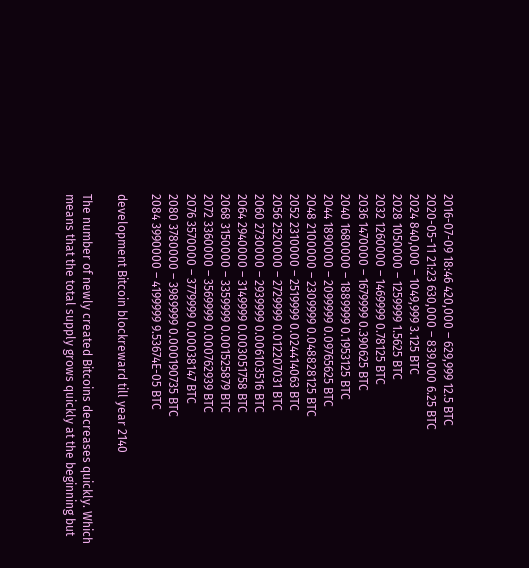2016-07-09 18:46 420,000 – 629,999 12.5 BTC
2020-05-11 21:23 630,000 – 839.000 6.25 BTC
2024 840,000 – 1049,999 3.125 BTC
2028 1050000 – 1259999 1.5625 BTC
2032 1260000 – 1469999 0.78125 BTC
2036 1470000 – 1679999 0.390625 BTC
2040 1680000 – 1889999 0.1953125 BTC
2044 1890000 – 2099999 0.09765625 BTC
2048 2100000 – 2309999 0.048828125 BTC
2052 2310000 – 2519999 0.024414063 BTC
2056 2520000 – 2729999 0.012207031 BTC
2060 2730000 – 2939999 0.006103516 BTC
2064 2940000 – 3149999 0.003051758 BTC
2068 3150000 – 3359999 0.001525879 BTC
2072 3360000 – 3569999 0.000762939 BTC
2076 3570000 – 3779999 0.00038147 BTC
2080 3780000 – 3989999 0.000190735 BTC
2084 3990000 – 4199999 9.53674E-05 BTC

development Bitcoin blockreward till year 2140

The number of newly created Bitcoins decreases quickly. Which means that the total supply grows quickly at the beginning but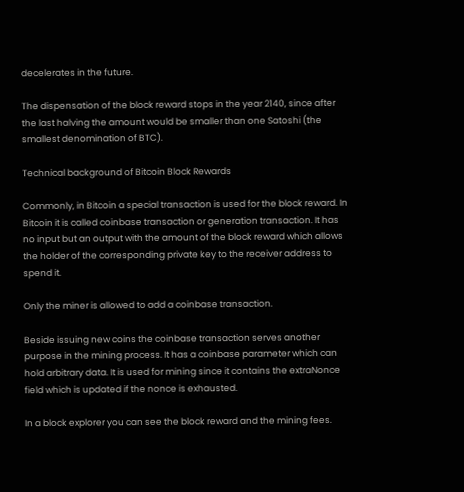decelerates in the future.

The dispensation of the block reward stops in the year 2140, since after the last halving the amount would be smaller than one Satoshi (the smallest denomination of BTC).

Technical background of Bitcoin Block Rewards

Commonly, in Bitcoin a special transaction is used for the block reward. In Bitcoin it is called coinbase transaction or generation transaction. It has no input but an output with the amount of the block reward which allows the holder of the corresponding private key to the receiver address to spend it.

Only the miner is allowed to add a coinbase transaction.

Beside issuing new coins the coinbase transaction serves another purpose in the mining process. It has a coinbase parameter which can hold arbitrary data. It is used for mining since it contains the extraNonce field which is updated if the nonce is exhausted.

In a block explorer you can see the block reward and the mining fees.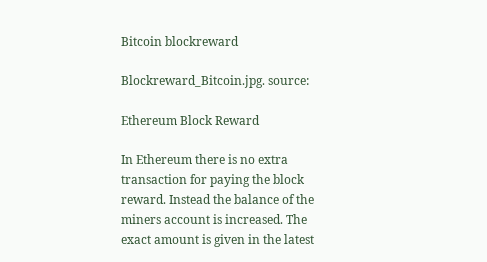Bitcoin blockreward

Blockreward_Bitcoin.jpg. source:

Ethereum Block Reward

In Ethereum there is no extra transaction for paying the block reward. Instead the balance of the miners account is increased. The exact amount is given in the latest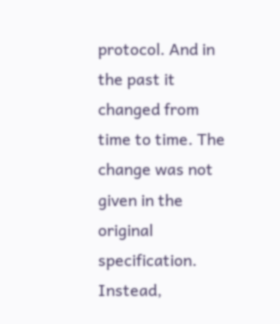protocol. And in the past it changed from time to time. The change was not given in the original specification. Instead,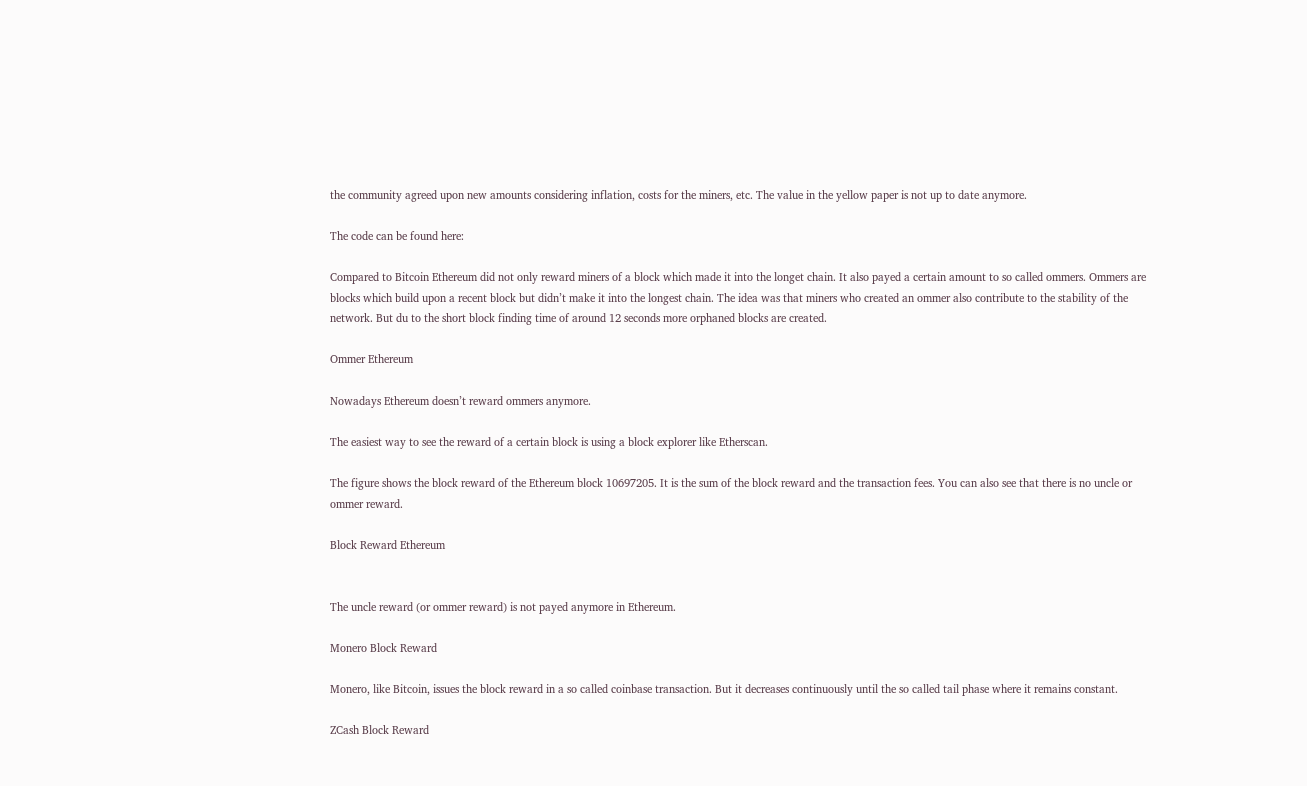the community agreed upon new amounts considering inflation, costs for the miners, etc. The value in the yellow paper is not up to date anymore.

The code can be found here:

Compared to Bitcoin Ethereum did not only reward miners of a block which made it into the longet chain. It also payed a certain amount to so called ommers. Ommers are blocks which build upon a recent block but didn’t make it into the longest chain. The idea was that miners who created an ommer also contribute to the stability of the network. But du to the short block finding time of around 12 seconds more orphaned blocks are created.

Ommer Ethereum

Nowadays Ethereum doesn’t reward ommers anymore.

The easiest way to see the reward of a certain block is using a block explorer like Etherscan.

The figure shows the block reward of the Ethereum block 10697205. It is the sum of the block reward and the transaction fees. You can also see that there is no uncle or ommer reward.

Block Reward Ethereum


The uncle reward (or ommer reward) is not payed anymore in Ethereum.

Monero Block Reward

Monero, like Bitcoin, issues the block reward in a so called coinbase transaction. But it decreases continuously until the so called tail phase where it remains constant.

ZCash Block Reward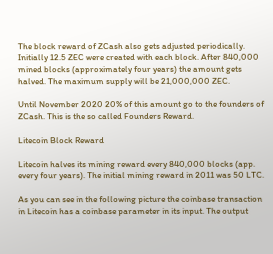The block reward of ZCash also gets adjusted periodically. Initially 12.5 ZEC were created with each block. After 840,000 mined blocks (approximately four years) the amount gets halved. The maximum supply will be 21,000,000 ZEC.

Until November 2020 20% of this amount go to the founders of ZCash. This is the so called Founders Reward.

Litecoin Block Reward

Litecoin halves its mining reward every 840,000 blocks (app. every four years). The initial mining reward in 2011 was 50 LTC.

As you can see in the following picture the coinbase transaction in Litecoin has a coinbase parameter in its input. The output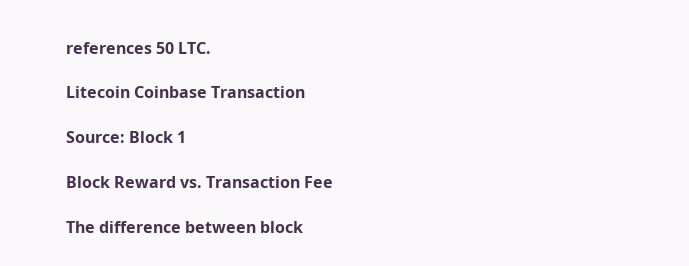references 50 LTC.

Litecoin Coinbase Transaction

Source: Block 1

Block Reward vs. Transaction Fee

The difference between block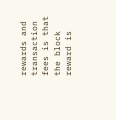rewards and transaction fees is that the block reward is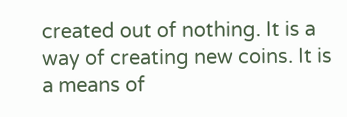created out of nothing. It is a way of creating new coins. It is a means of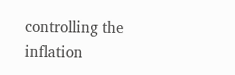controlling the inflation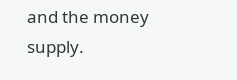and the money supply.